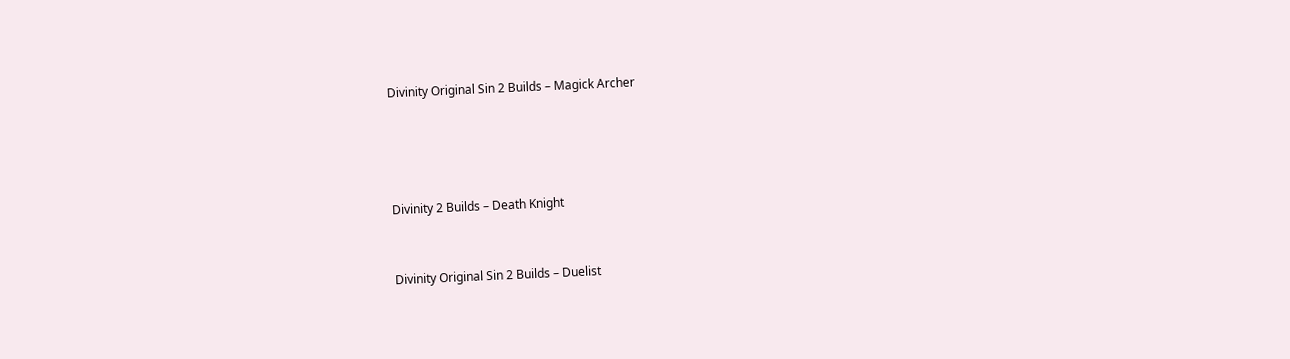Divinity Original Sin 2 Builds – Magick Archer




Divinity 2 Builds – Death Knight


Divinity Original Sin 2 Builds – Duelist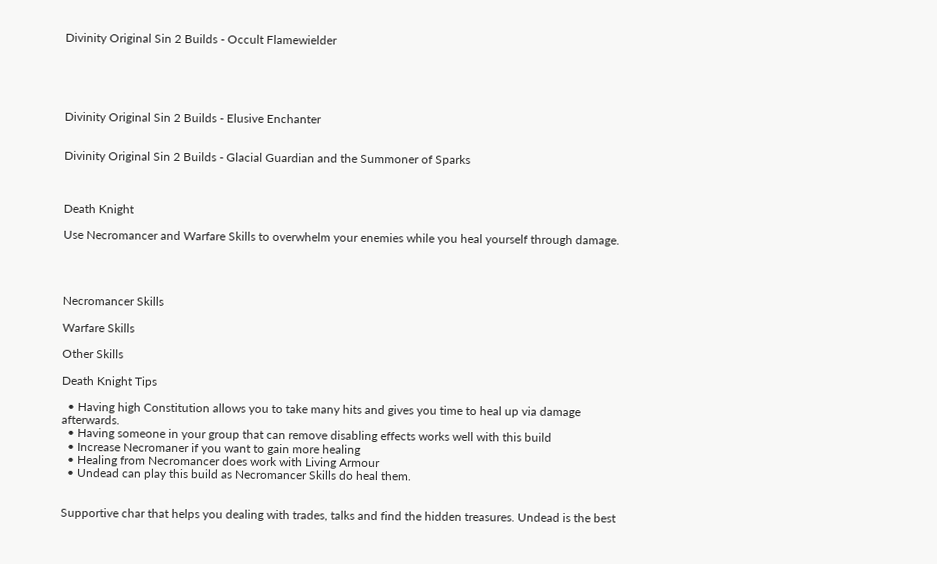Divinity Original Sin 2 Builds - Occult Flamewielder





Divinity Original Sin 2 Builds - Elusive Enchanter


Divinity Original Sin 2 Builds - Glacial Guardian and the Summoner of Sparks



Death Knight

Use Necromancer and Warfare Skills to overwhelm your enemies while you heal yourself through damage.




Necromancer Skills

Warfare Skills

Other Skills

Death Knight Tips

  • Having high Constitution allows you to take many hits and gives you time to heal up via damage afterwards.
  • Having someone in your group that can remove disabling effects works well with this build
  • Increase Necromaner if you want to gain more healing
  • Healing from Necromancer does work with Living Armour
  • Undead can play this build as Necromancer Skills do heal them.


Supportive char that helps you dealing with trades, talks and find the hidden treasures. Undead is the best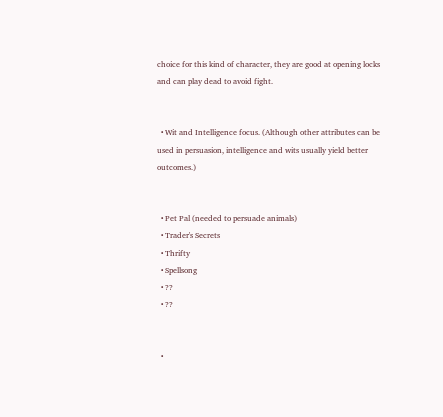choice for this kind of character, they are good at opening locks and can play dead to avoid fight.


  • Wit and Intelligence focus. (Although other attributes can be used in persuasion, intelligence and wits usually yield better outcomes.)


  • Pet Pal (needed to persuade animals)
  • Trader's Secrets
  • Thrifty
  • Spellsong
  • ??
  • ??


  •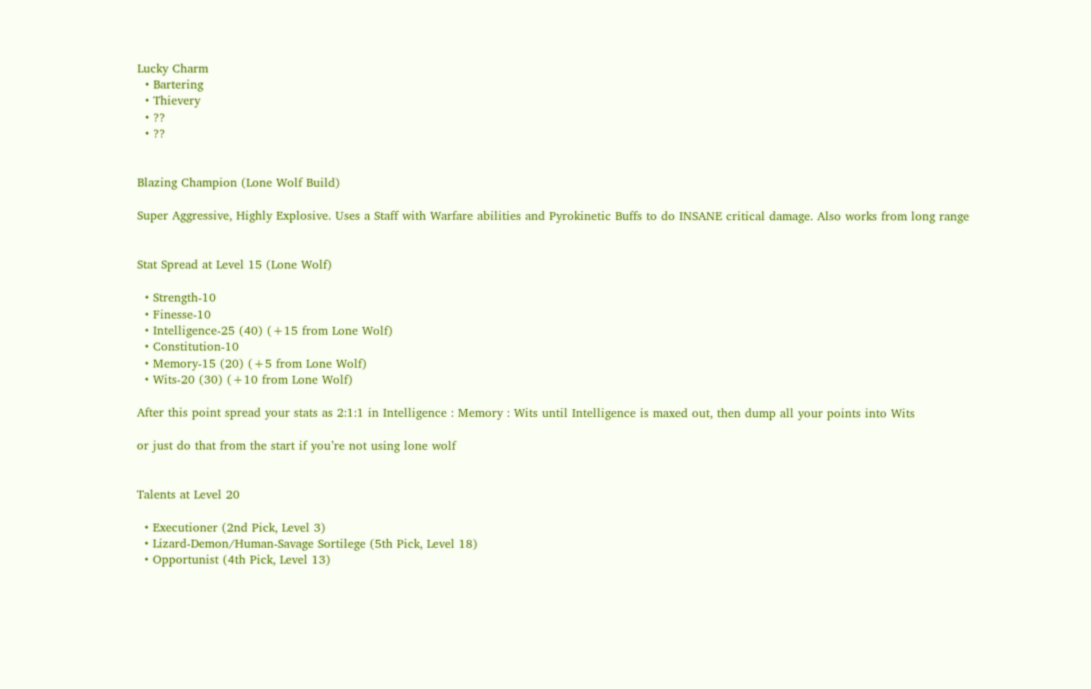Lucky Charm
  • Bartering
  • Thievery
  • ??
  • ??


Blazing Champion (Lone Wolf Build)

Super Aggressive, Highly Explosive. Uses a Staff with Warfare abilities and Pyrokinetic Buffs to do INSANE critical damage. Also works from long range


Stat Spread at Level 15 (Lone Wolf)

  • Strength-10
  • Finesse-10
  • Intelligence-25 (40) (+15 from Lone Wolf)
  • Constitution-10
  • Memory-15 (20) (+5 from Lone Wolf)
  • Wits-20 (30) (+10 from Lone Wolf)

After this point spread your stats as 2:1:1 in Intelligence : Memory : Wits until Intelligence is maxed out, then dump all your points into Wits

or just do that from the start if you’re not using lone wolf


Talents at Level 20

  • Executioner (2nd Pick, Level 3)
  • Lizard-Demon/Human-Savage Sortilege (5th Pick, Level 18)
  • Opportunist (4th Pick, Level 13)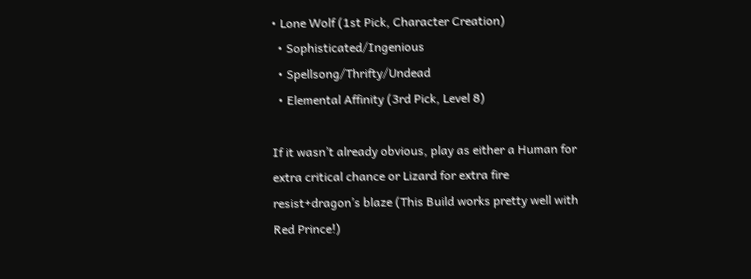• Lone Wolf (1st Pick, Character Creation)
  • Sophisticated/Ingenious
  • Spellsong/Thrifty/Undead
  • Elemental Affinity (3rd Pick, Level 8)

If it wasn’t already obvious, play as either a Human for extra critical chance or Lizard for extra fire resist+dragon’s blaze (This Build works pretty well with Red Prince!)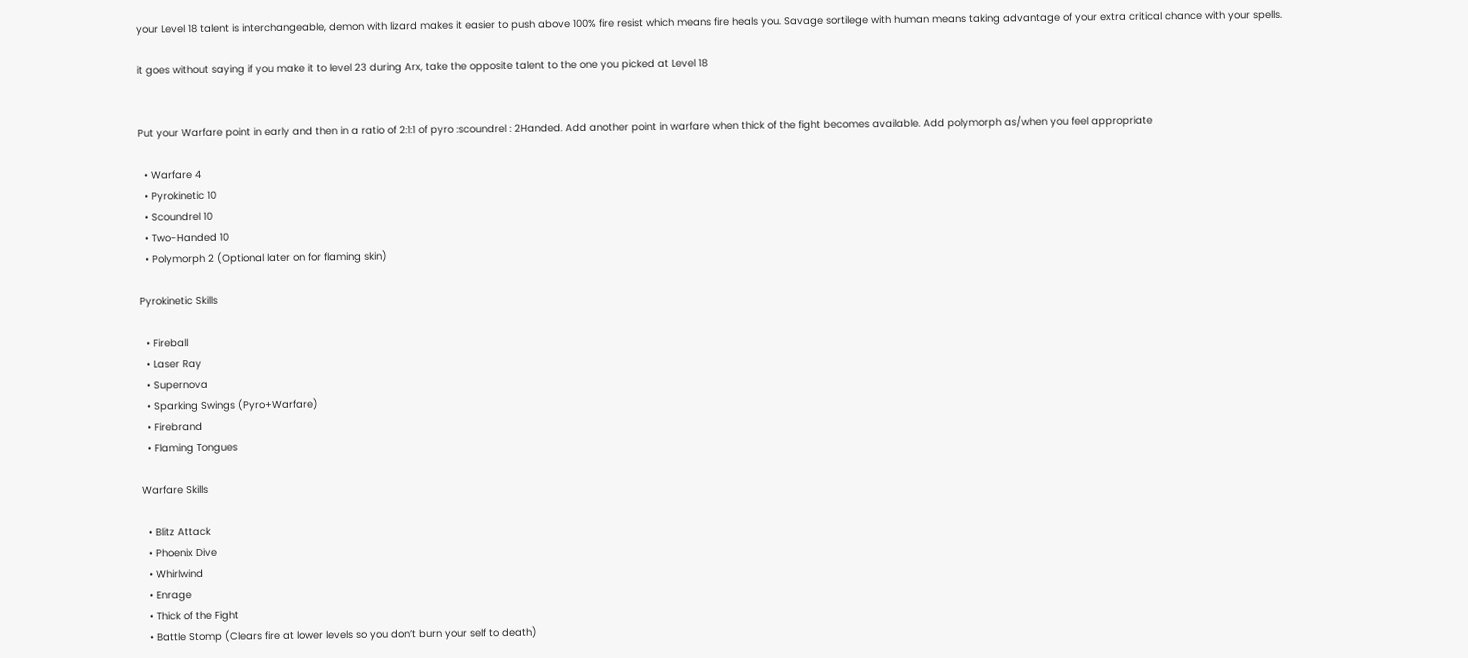your Level 18 talent is interchangeable, demon with lizard makes it easier to push above 100% fire resist which means fire heals you. Savage sortilege with human means taking advantage of your extra critical chance with your spells.

it goes without saying if you make it to level 23 during Arx, take the opposite talent to the one you picked at Level 18


Put your Warfare point in early and then in a ratio of 2:1:1 of pyro :scoundrel : 2Handed. Add another point in warfare when thick of the fight becomes available. Add polymorph as/when you feel appropriate

  • Warfare 4
  • Pyrokinetic 10
  • Scoundrel 10
  • Two-Handed 10
  • Polymorph 2 (Optional later on for flaming skin)

Pyrokinetic Skills

  • Fireball
  • Laser Ray
  • Supernova
  • Sparking Swings (Pyro+Warfare)
  • Firebrand
  • Flaming Tongues

Warfare Skills

  • Blitz Attack
  • Phoenix Dive
  • Whirlwind
  • Enrage
  • Thick of the Fight
  • Battle Stomp (Clears fire at lower levels so you don’t burn your self to death)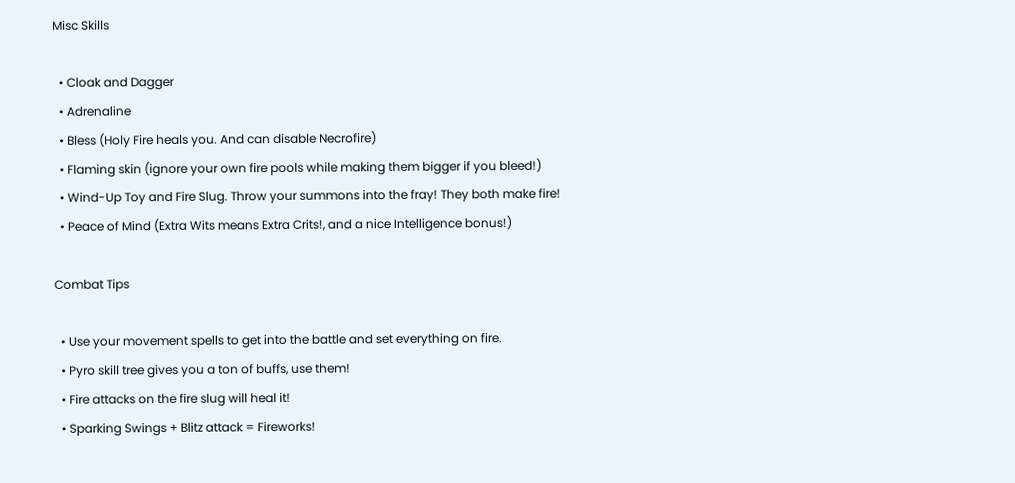Misc Skills

  • Cloak and Dagger
  • Adrenaline
  • Bless (Holy Fire heals you. And can disable Necrofire)
  • Flaming skin (ignore your own fire pools while making them bigger if you bleed!)
  • Wind-Up Toy and Fire Slug. Throw your summons into the fray! They both make fire!
  • Peace of Mind (Extra Wits means Extra Crits!, and a nice Intelligence bonus!)

Combat Tips

  • Use your movement spells to get into the battle and set everything on fire.
  • Pyro skill tree gives you a ton of buffs, use them!
  • Fire attacks on the fire slug will heal it!
  • Sparking Swings + Blitz attack = Fireworks!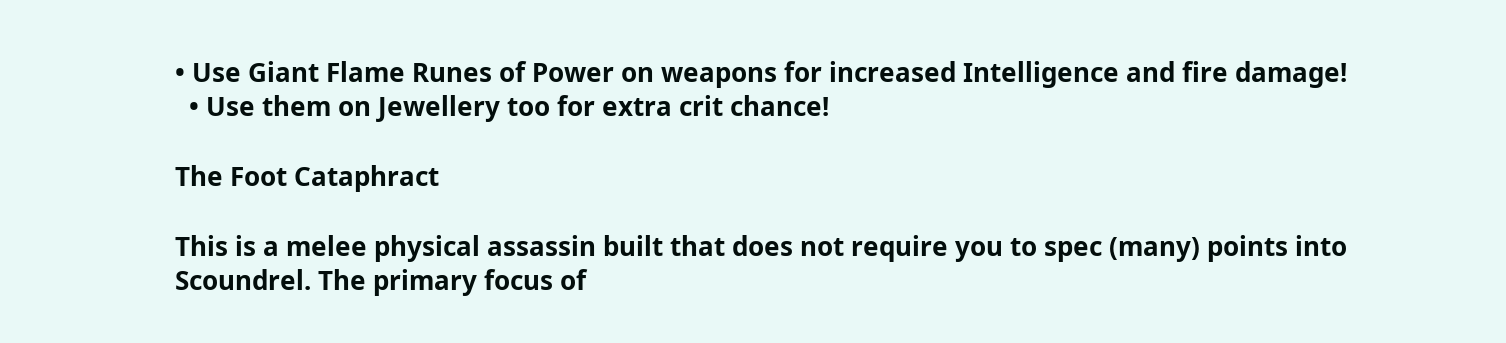• Use Giant Flame Runes of Power on weapons for increased Intelligence and fire damage!
  • Use them on Jewellery too for extra crit chance!

The Foot Cataphract

This is a melee physical assassin built that does not require you to spec (many) points into Scoundrel. The primary focus of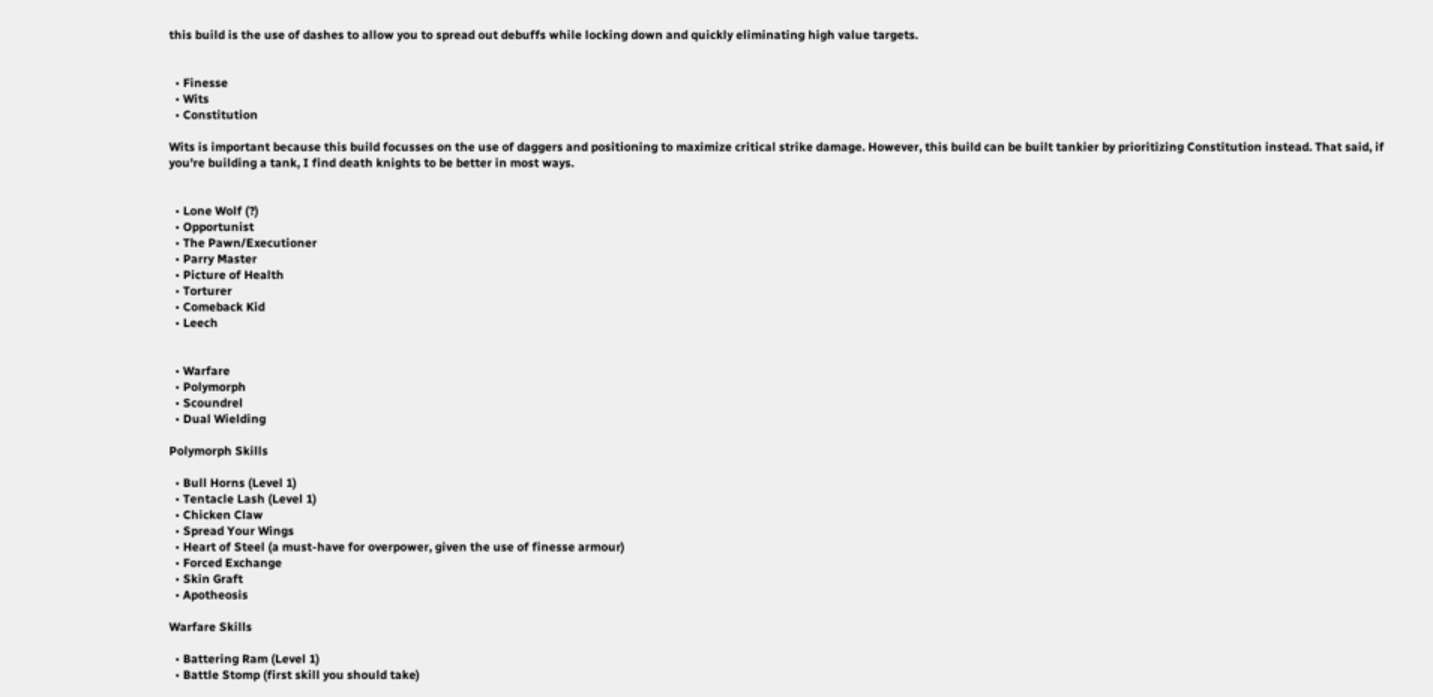this build is the use of dashes to allow you to spread out debuffs while locking down and quickly eliminating high value targets.


  • Finesse
  • Wits
  • Constitution

Wits is important because this build focusses on the use of daggers and positioning to maximize critical strike damage. However, this build can be built tankier by prioritizing Constitution instead. That said, if you're building a tank, I find death knights to be better in most ways.


  • Lone Wolf (?)
  • Opportunist
  • The Pawn/Executioner
  • Parry Master
  • Picture of Health
  • Torturer
  • Comeback Kid
  • Leech


  • Warfare
  • Polymorph
  • Scoundrel
  • Dual Wielding

Polymorph Skills

  • Bull Horns (Level 1)
  • Tentacle Lash (Level 1)
  • Chicken Claw
  • Spread Your Wings
  • Heart of Steel (a must-have for overpower, given the use of finesse armour)
  • Forced Exchange
  • Skin Graft
  • Apotheosis

Warfare Skills

  • Battering Ram (Level 1)
  • Battle Stomp (first skill you should take)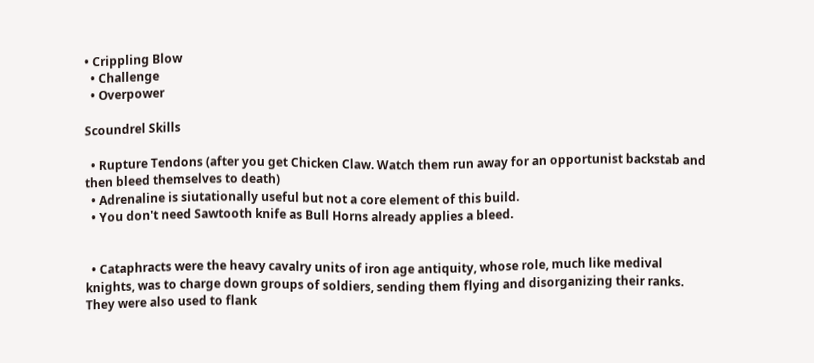• Crippling Blow
  • Challenge
  • Overpower

Scoundrel Skills

  • Rupture Tendons (after you get Chicken Claw. Watch them run away for an opportunist backstab and then bleed themselves to death)
  • Adrenaline is siutationally useful but not a core element of this build.
  • You don't need Sawtooth knife as Bull Horns already applies a bleed.


  • Cataphracts were the heavy cavalry units of iron age antiquity, whose role, much like medival knights, was to charge down groups of soldiers, sending them flying and disorganizing their ranks. They were also used to flank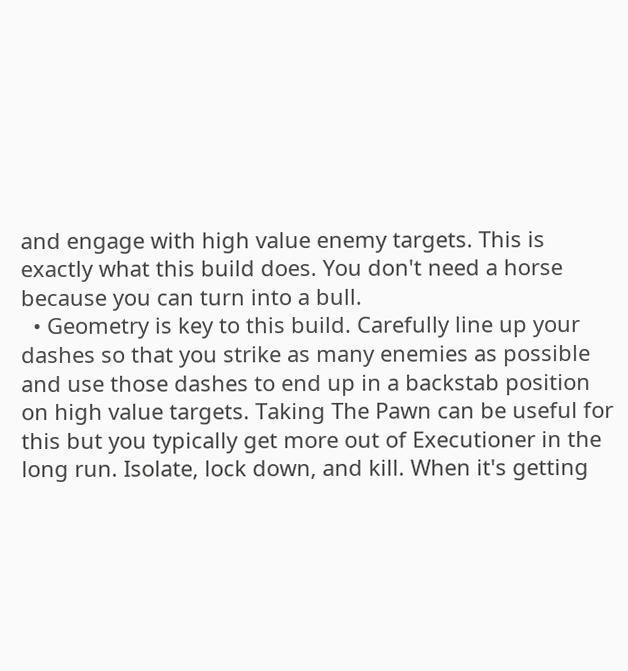and engage with high value enemy targets. This is exactly what this build does. You don't need a horse because you can turn into a bull.
  • Geometry is key to this build. Carefully line up your dashes so that you strike as many enemies as possible and use those dashes to end up in a backstab position on high value targets. Taking The Pawn can be useful for this but you typically get more out of Executioner in the long run. Isolate, lock down, and kill. When it's getting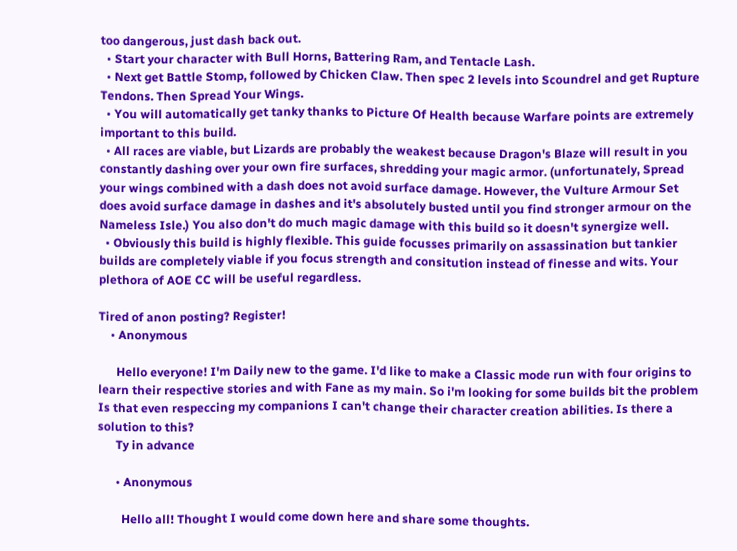too dangerous, just dash back out.
  • Start your character with Bull Horns, Battering Ram, and Tentacle Lash.
  • Next get Battle Stomp, followed by Chicken Claw. Then spec 2 levels into Scoundrel and get Rupture Tendons. Then Spread Your Wings.
  • You will automatically get tanky thanks to Picture Of Health because Warfare points are extremely important to this build.
  • All races are viable, but Lizards are probably the weakest because Dragon's Blaze will result in you constantly dashing over your own fire surfaces, shredding your magic armor. (unfortunately, Spread your wings combined with a dash does not avoid surface damage. However, the Vulture Armour Set does avoid surface damage in dashes and it's absolutely busted until you find stronger armour on the Nameless Isle.) You also don't do much magic damage with this build so it doesn't synergize well.
  • Obviously this build is highly flexible. This guide focusses primarily on assassination but tankier builds are completely viable if you focus strength and consitution instead of finesse and wits. Your plethora of AOE CC will be useful regardless.

Tired of anon posting? Register!
    • Anonymous

      Hello everyone! I'm Daily new to the game. I'd like to make a Classic mode run with four origins to learn their respective stories and with Fane as my main. So i'm looking for some builds bit the problem Is that even respeccing my companions I can't change their character creation abilities. Is there a solution to this?
      Ty in advance

      • Anonymous

        Hello all! Thought I would come down here and share some thoughts.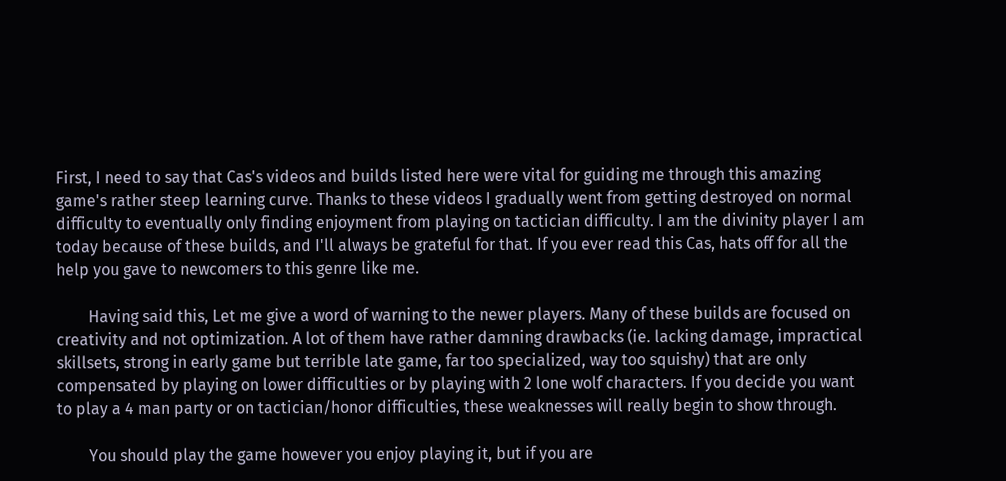First, I need to say that Cas's videos and builds listed here were vital for guiding me through this amazing game's rather steep learning curve. Thanks to these videos I gradually went from getting destroyed on normal difficulty to eventually only finding enjoyment from playing on tactician difficulty. I am the divinity player I am today because of these builds, and I'll always be grateful for that. If you ever read this Cas, hats off for all the help you gave to newcomers to this genre like me.

        Having said this, Let me give a word of warning to the newer players. Many of these builds are focused on creativity and not optimization. A lot of them have rather damning drawbacks (ie. lacking damage, impractical skillsets, strong in early game but terrible late game, far too specialized, way too squishy) that are only compensated by playing on lower difficulties or by playing with 2 lone wolf characters. If you decide you want to play a 4 man party or on tactician/honor difficulties, these weaknesses will really begin to show through.

        You should play the game however you enjoy playing it, but if you are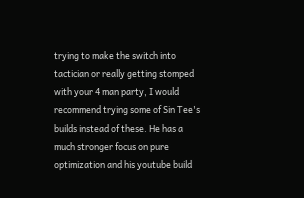trying to make the switch into tactician or really getting stomped with your 4 man party, I would recommend trying some of Sin Tee's builds instead of these. He has a much stronger focus on pure optimization and his youtube build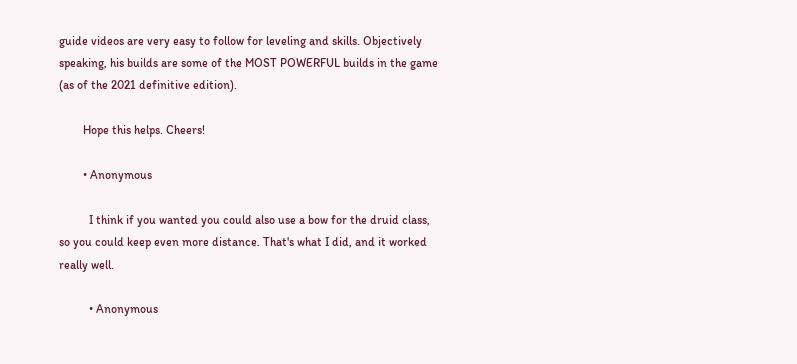guide videos are very easy to follow for leveling and skills. Objectively speaking, his builds are some of the MOST POWERFUL builds in the game (as of the 2021 definitive edition).

        Hope this helps. Cheers!

        • Anonymous

          I think if you wanted you could also use a bow for the druid class, so you could keep even more distance. That's what I did, and it worked really well.

          • Anonymous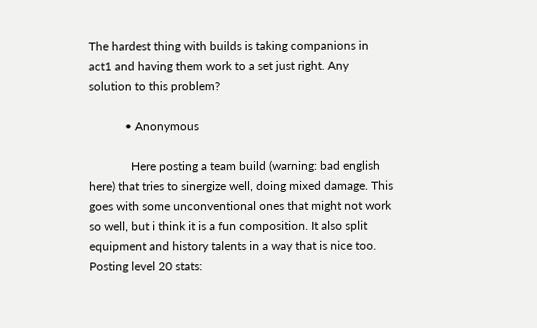The hardest thing with builds is taking companions in act1 and having them work to a set just right. Any solution to this problem?

            • Anonymous

              Here posting a team build (warning: bad english here) that tries to sinergize well, doing mixed damage. This goes with some unconventional ones that might not work so well, but i think it is a fun composition. It also split equipment and history talents in a way that is nice too. Posting level 20 stats: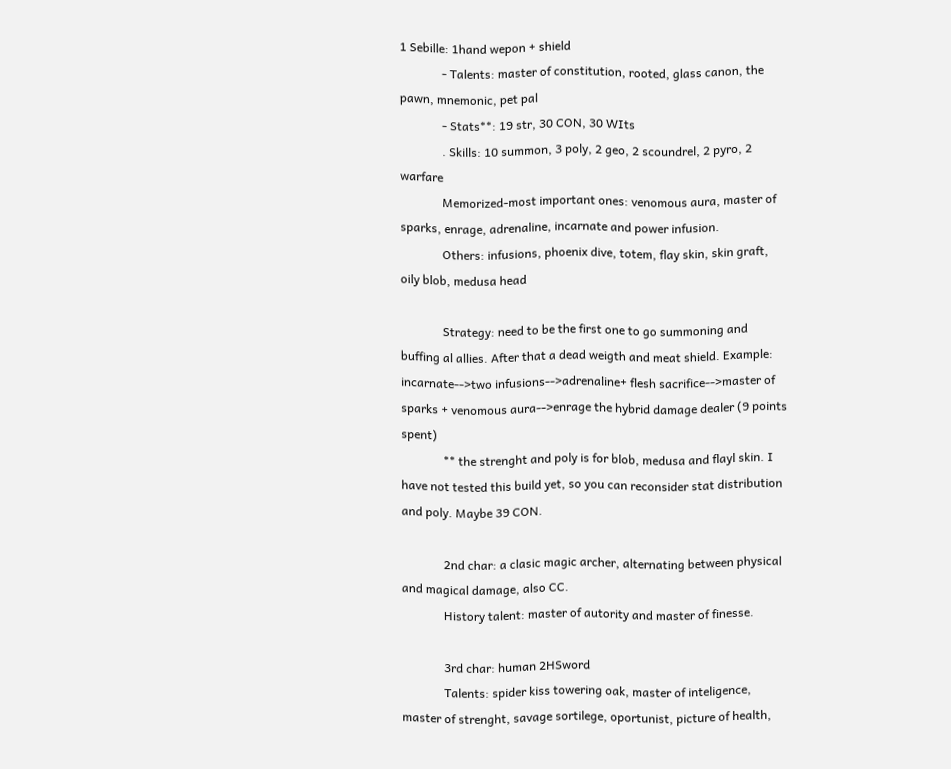1 Sebille: 1hand wepon + shield
              - Talents: master of constitution, rooted, glass canon, the pawn, mnemonic, pet pal
              - Stats**: 19 str, 30 CON, 30 WIts
              . Skills: 10 summon, 3 poly, 2 geo, 2 scoundrel, 2 pyro, 2 warfare
              Memorized-most important ones: venomous aura, master of sparks, enrage, adrenaline, incarnate and power infusion.
              Others: infusions, phoenix dive, totem, flay skin, skin graft, oily blob, medusa head

              Strategy: need to be the first one to go summoning and buffing al allies. After that a dead weigth and meat shield. Example: incarnate-->two infusions-->adrenaline+ flesh sacrifice-->master of sparks + venomous aura-->enrage the hybrid damage dealer (9 points spent)
              ** the strenght and poly is for blob, medusa and flayl skin. I have not tested this build yet, so you can reconsider stat distribution and poly. Maybe 39 CON.

              2nd char: a clasic magic archer, alternating between physical and magical damage, also CC.
              History talent: master of autority and master of finesse.

              3rd char: human 2HSword
              Talents: spider kiss towering oak, master of inteligence, master of strenght, savage sortilege, oportunist, picture of health,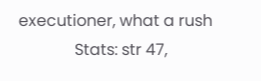executioner, what a rush
              Stats: str 47,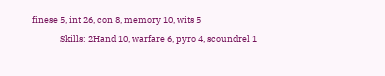finese 5, int 26, con 8, memory 10, wits 5
              Skills: 2Hand 10, warfare 6, pyro 4, scoundrel 1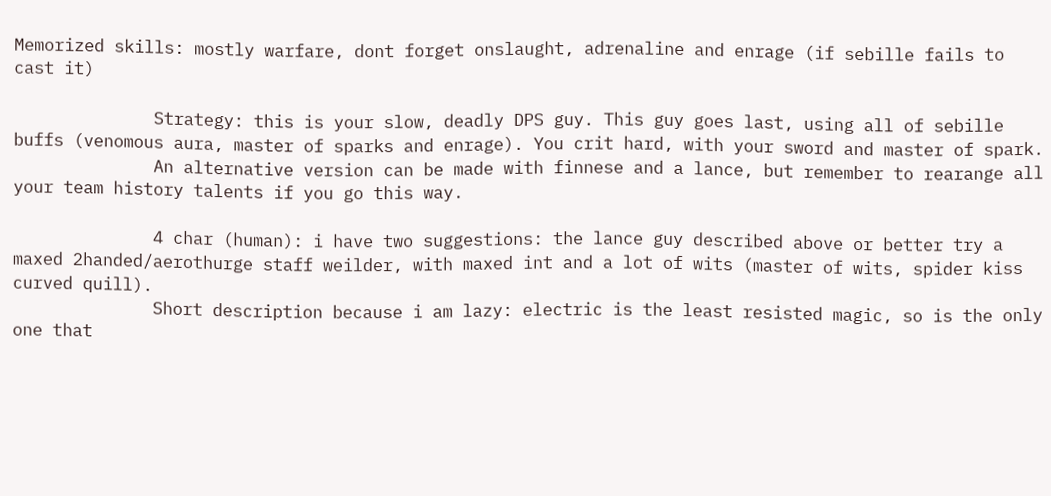Memorized skills: mostly warfare, dont forget onslaught, adrenaline and enrage (if sebille fails to cast it)

              Strategy: this is your slow, deadly DPS guy. This guy goes last, using all of sebille buffs (venomous aura, master of sparks and enrage). You crit hard, with your sword and master of spark.
              An alternative version can be made with finnese and a lance, but remember to rearange all your team history talents if you go this way.

              4 char (human): i have two suggestions: the lance guy described above or better try a maxed 2handed/aerothurge staff weilder, with maxed int and a lot of wits (master of wits, spider kiss curved quill).
              Short description because i am lazy: electric is the least resisted magic, so is the only one that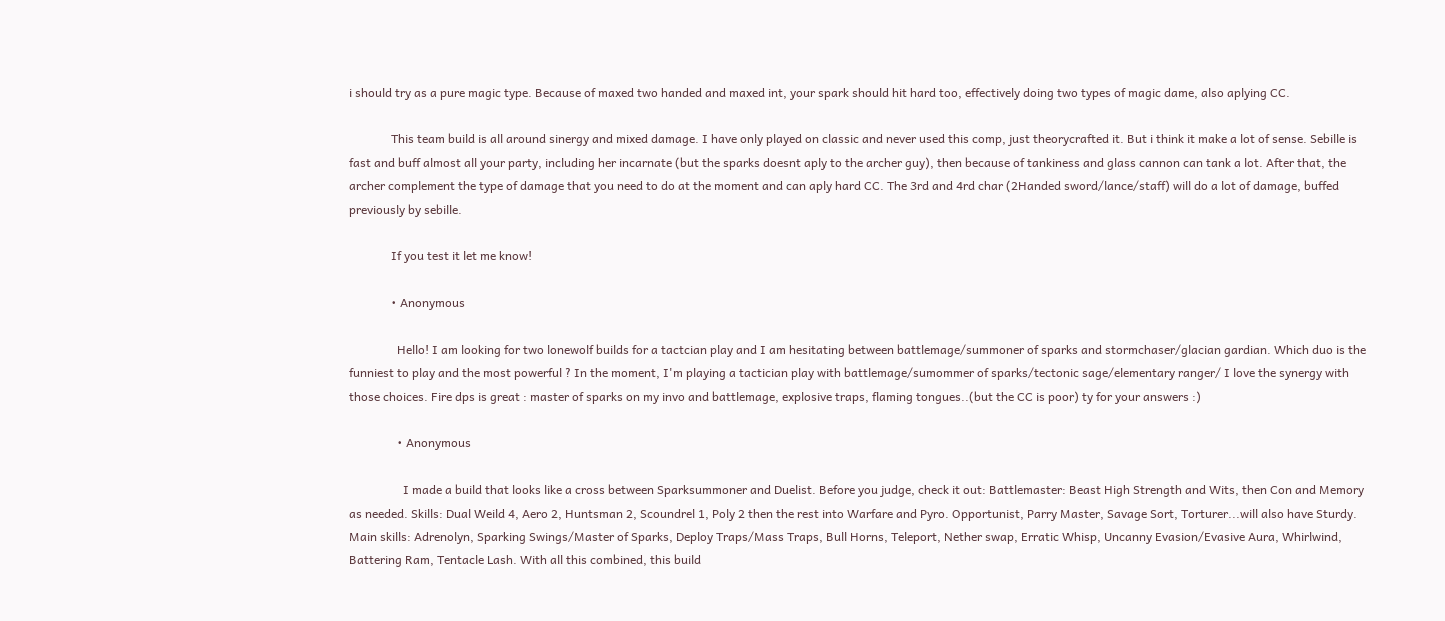i should try as a pure magic type. Because of maxed two handed and maxed int, your spark should hit hard too, effectively doing two types of magic dame, also aplying CC.

              This team build is all around sinergy and mixed damage. I have only played on classic and never used this comp, just theorycrafted it. But i think it make a lot of sense. Sebille is fast and buff almost all your party, including her incarnate (but the sparks doesnt aply to the archer guy), then because of tankiness and glass cannon can tank a lot. After that, the archer complement the type of damage that you need to do at the moment and can aply hard CC. The 3rd and 4rd char (2Handed sword/lance/staff) will do a lot of damage, buffed previously by sebille.

              If you test it let me know!

              • Anonymous

                Hello! I am looking for two lonewolf builds for a tactcian play and I am hesitating between battlemage/summoner of sparks and stormchaser/glacian gardian. Which duo is the funniest to play and the most powerful ? In the moment, I'm playing a tactician play with battlemage/sumommer of sparks/tectonic sage/elementary ranger/ I love the synergy with those choices. Fire dps is great : master of sparks on my invo and battlemage, explosive traps, flaming tongues..(but the CC is poor) ty for your answers :)

                • Anonymous

                  I made a build that looks like a cross between Sparksummoner and Duelist. Before you judge, check it out: Battlemaster: Beast High Strength and Wits, then Con and Memory as needed. Skills: Dual Weild 4, Aero 2, Huntsman 2, Scoundrel 1, Poly 2 then the rest into Warfare and Pyro. Opportunist, Parry Master, Savage Sort, Torturer...will also have Sturdy. Main skills: Adrenolyn, Sparking Swings/Master of Sparks, Deploy Traps/Mass Traps, Bull Horns, Teleport, Nether swap, Erratic Whisp, Uncanny Evasion/Evasive Aura, Whirlwind, Battering Ram, Tentacle Lash. With all this combined, this build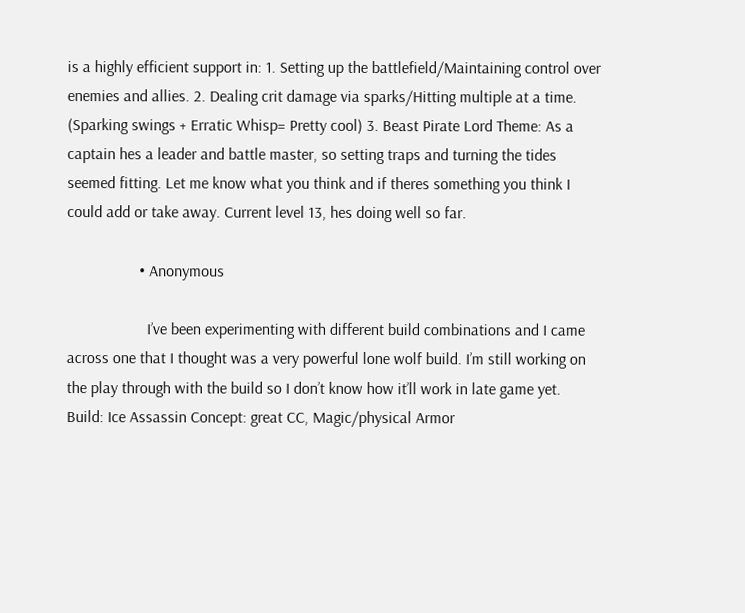is a highly efficient support in: 1. Setting up the battlefield/Maintaining control over enemies and allies. 2. Dealing crit damage via sparks/Hitting multiple at a time. (Sparking swings + Erratic Whisp= Pretty cool) 3. Beast Pirate Lord Theme: As a captain hes a leader and battle master, so setting traps and turning the tides seemed fitting. Let me know what you think and if theres something you think I could add or take away. Current level 13, hes doing well so far.

                  • Anonymous

                    I’ve been experimenting with different build combinations and I came across one that I thought was a very powerful lone wolf build. I’m still working on the play through with the build so I don’t know how it’ll work in late game yet. Build: Ice Assassin Concept: great CC, Magic/physical Armor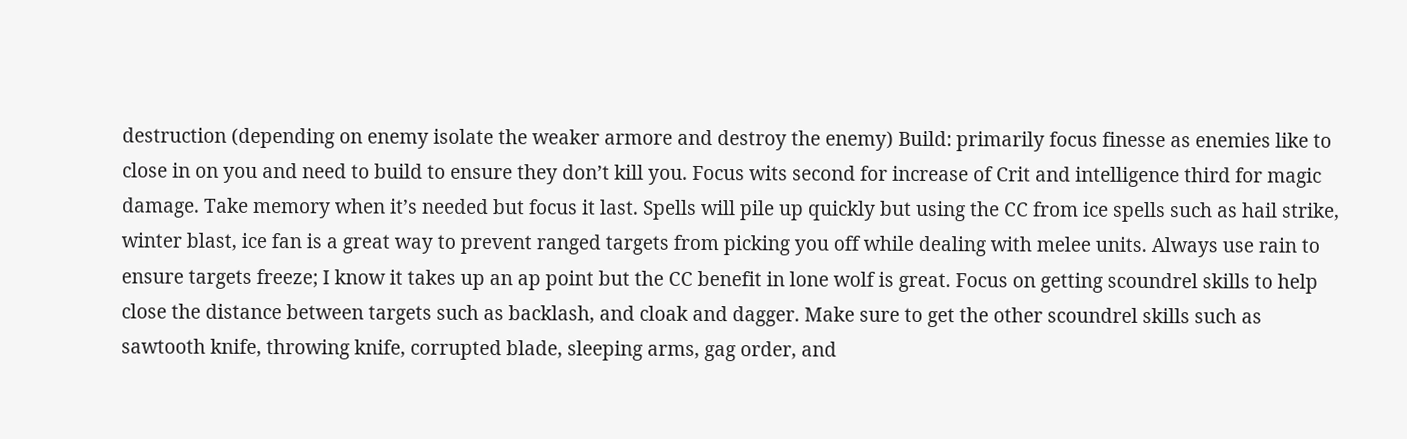destruction (depending on enemy isolate the weaker armore and destroy the enemy) Build: primarily focus finesse as enemies like to close in on you and need to build to ensure they don’t kill you. Focus wits second for increase of Crit and intelligence third for magic damage. Take memory when it’s needed but focus it last. Spells will pile up quickly but using the CC from ice spells such as hail strike, winter blast, ice fan is a great way to prevent ranged targets from picking you off while dealing with melee units. Always use rain to ensure targets freeze; I know it takes up an ap point but the CC benefit in lone wolf is great. Focus on getting scoundrel skills to help close the distance between targets such as backlash, and cloak and dagger. Make sure to get the other scoundrel skills such as sawtooth knife, throwing knife, corrupted blade, sleeping arms, gag order, and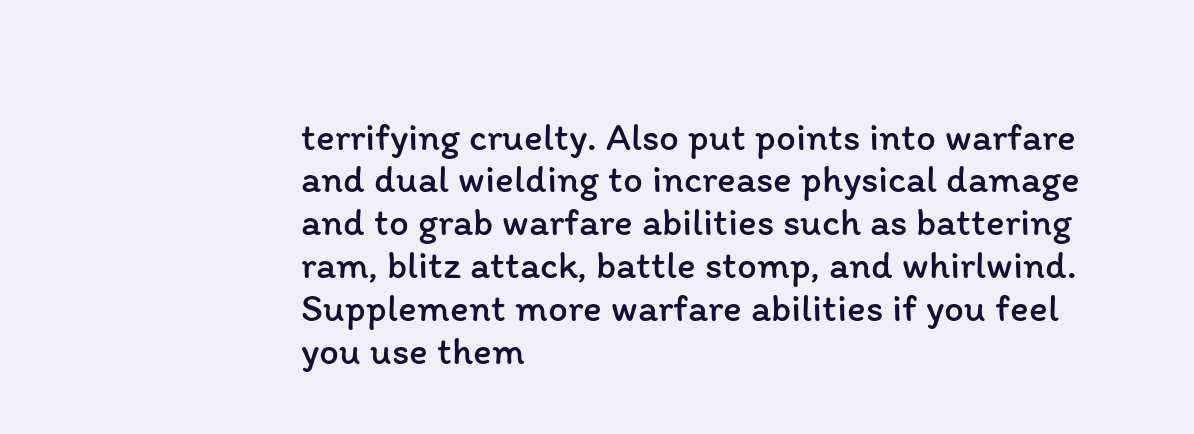terrifying cruelty. Also put points into warfare and dual wielding to increase physical damage and to grab warfare abilities such as battering ram, blitz attack, battle stomp, and whirlwind. Supplement more warfare abilities if you feel you use them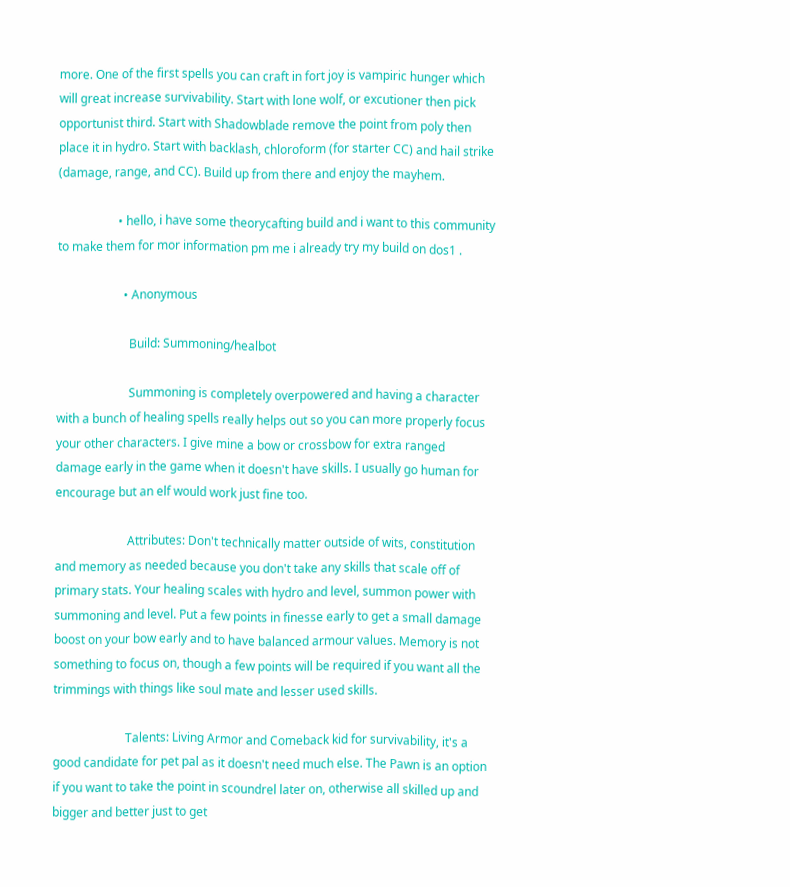more. One of the first spells you can craft in fort joy is vampiric hunger which will great increase survivability. Start with lone wolf, or excutioner then pick opportunist third. Start with Shadowblade remove the point from poly then place it in hydro. Start with backlash, chloroform (for starter CC) and hail strike (damage, range, and CC). Build up from there and enjoy the mayhem.

                    • hello, i have some theorycafting build and i want to this community to make them for mor information pm me i already try my build on dos1 .

                      • Anonymous

                        Build: Summoning/healbot

                        Summoning is completely overpowered and having a character with a bunch of healing spells really helps out so you can more properly focus your other characters. I give mine a bow or crossbow for extra ranged damage early in the game when it doesn't have skills. I usually go human for encourage but an elf would work just fine too.

                        Attributes: Don't technically matter outside of wits, constitution and memory as needed because you don't take any skills that scale off of primary stats. Your healing scales with hydro and level, summon power with summoning and level. Put a few points in finesse early to get a small damage boost on your bow early and to have balanced armour values. Memory is not something to focus on, though a few points will be required if you want all the trimmings with things like soul mate and lesser used skills.

                        Talents: Living Armor and Comeback kid for survivability, it's a good candidate for pet pal as it doesn't need much else. The Pawn is an option if you want to take the point in scoundrel later on, otherwise all skilled up and bigger and better just to get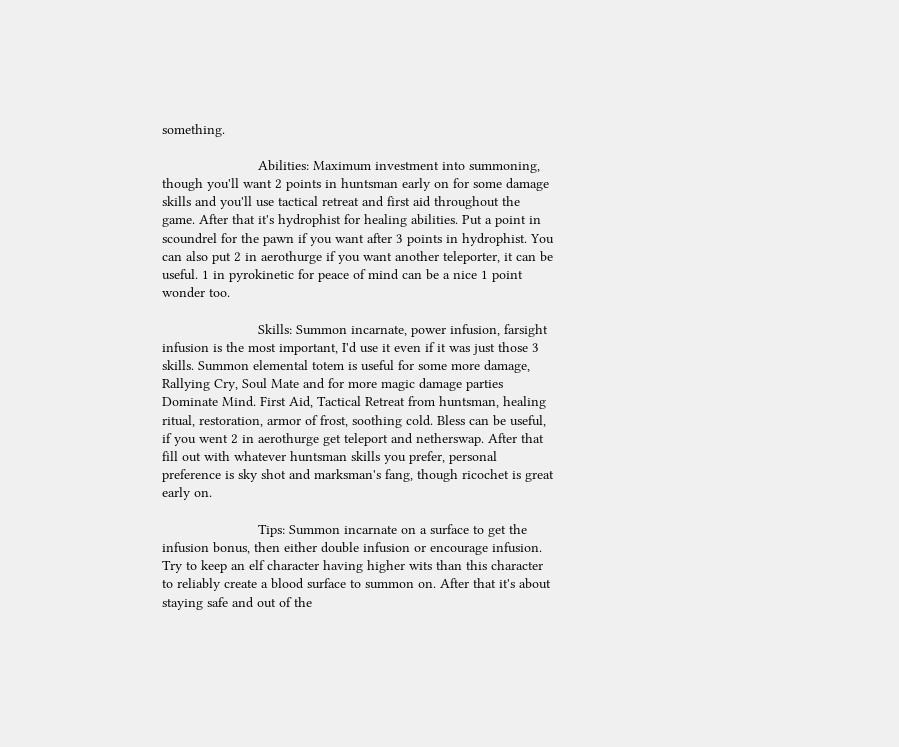something.

                        Abilities: Maximum investment into summoning, though you'll want 2 points in huntsman early on for some damage skills and you'll use tactical retreat and first aid throughout the game. After that it's hydrophist for healing abilities. Put a point in scoundrel for the pawn if you want after 3 points in hydrophist. You can also put 2 in aerothurge if you want another teleporter, it can be useful. 1 in pyrokinetic for peace of mind can be a nice 1 point wonder too.

                        Skills: Summon incarnate, power infusion, farsight infusion is the most important, I'd use it even if it was just those 3 skills. Summon elemental totem is useful for some more damage, Rallying Cry, Soul Mate and for more magic damage parties Dominate Mind. First Aid, Tactical Retreat from huntsman, healing ritual, restoration, armor of frost, soothing cold. Bless can be useful, if you went 2 in aerothurge get teleport and netherswap. After that fill out with whatever huntsman skills you prefer, personal preference is sky shot and marksman's fang, though ricochet is great early on.

                        Tips: Summon incarnate on a surface to get the infusion bonus, then either double infusion or encourage infusion. Try to keep an elf character having higher wits than this character to reliably create a blood surface to summon on. After that it's about staying safe and out of the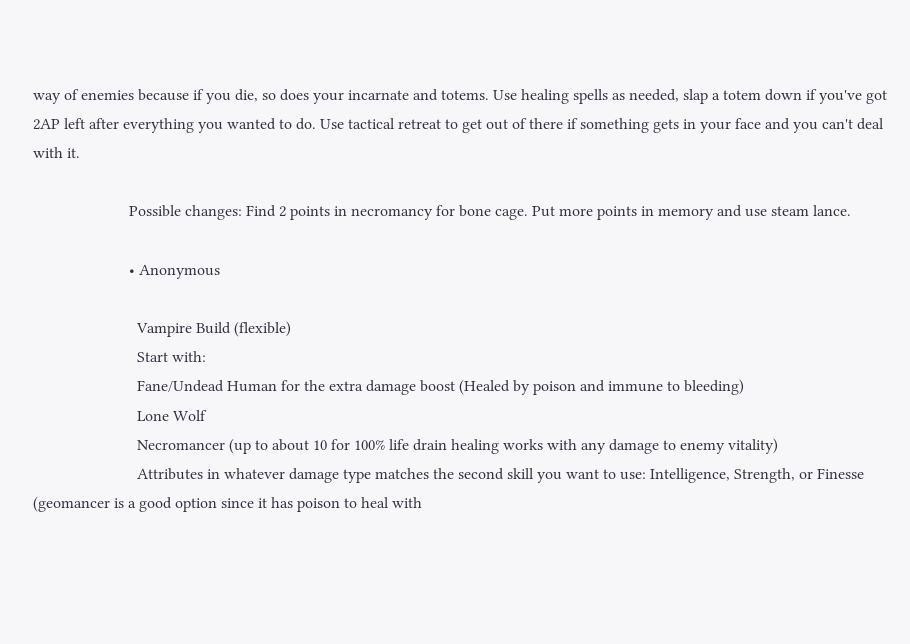way of enemies because if you die, so does your incarnate and totems. Use healing spells as needed, slap a totem down if you've got 2AP left after everything you wanted to do. Use tactical retreat to get out of there if something gets in your face and you can't deal with it.

                        Possible changes: Find 2 points in necromancy for bone cage. Put more points in memory and use steam lance.

                        • Anonymous

                          Vampire Build (flexible)
                          Start with:
                          Fane/Undead Human for the extra damage boost (Healed by poison and immune to bleeding)
                          Lone Wolf
                          Necromancer (up to about 10 for 100% life drain healing works with any damage to enemy vitality)
                          Attributes in whatever damage type matches the second skill you want to use: Intelligence, Strength, or Finesse (geomancer is a good option since it has poison to heal with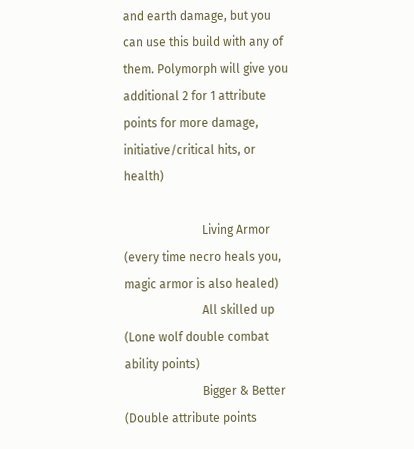and earth damage, but you can use this build with any of them. Polymorph will give you additional 2 for 1 attribute points for more damage, initiative/critical hits, or health)

                          Living Armor (every time necro heals you, magic armor is also healed)
                          All skilled up (Lone wolf double combat ability points)
                          Bigger & Better (Double attribute points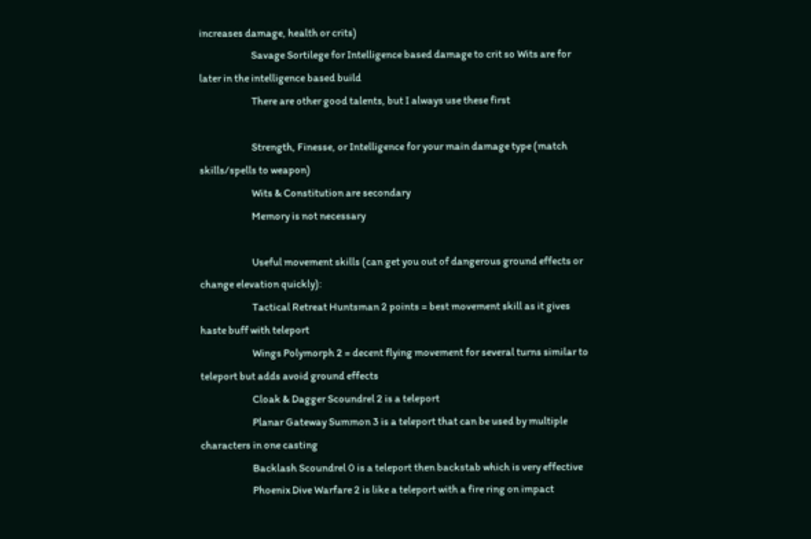increases damage, health or crits)
                          Savage Sortilege for Intelligence based damage to crit so Wits are for later in the intelligence based build
                          There are other good talents, but I always use these first

                          Strength, Finesse, or Intelligence for your main damage type (match skills/spells to weapon)
                          Wits & Constitution are secondary
                          Memory is not necessary

                          Useful movement skills (can get you out of dangerous ground effects or change elevation quickly):
                          Tactical Retreat Huntsman 2 points = best movement skill as it gives haste buff with teleport
                          Wings Polymorph 2 = decent flying movement for several turns similar to teleport but adds avoid ground effects
                          Cloak & Dagger Scoundrel 2 is a teleport
                          Planar Gateway Summon 3 is a teleport that can be used by multiple characters in one casting
                          Backlash Scoundrel 0 is a teleport then backstab which is very effective
                          Phoenix Dive Warfare 2 is like a teleport with a fire ring on impact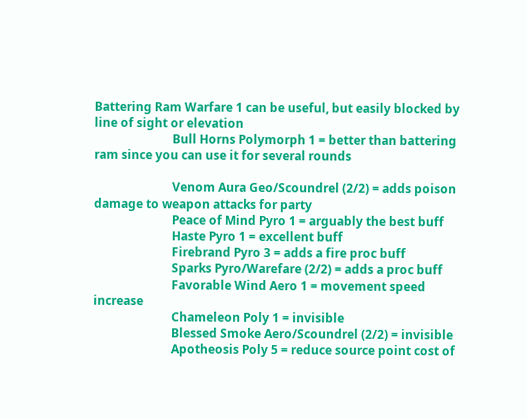Battering Ram Warfare 1 can be useful, but easily blocked by line of sight or elevation
                          Bull Horns Polymorph 1 = better than battering ram since you can use it for several rounds

                          Venom Aura Geo/Scoundrel (2/2) = adds poison damage to weapon attacks for party
                          Peace of Mind Pyro 1 = arguably the best buff
                          Haste Pyro 1 = excellent buff
                          Firebrand Pyro 3 = adds a fire proc buff
                          Sparks Pyro/Warefare (2/2) = adds a proc buff
                          Favorable Wind Aero 1 = movement speed increase
                          Chameleon Poly 1 = invisible
                          Blessed Smoke Aero/Scoundrel (2/2) = invisible
                          Apotheosis Poly 5 = reduce source point cost of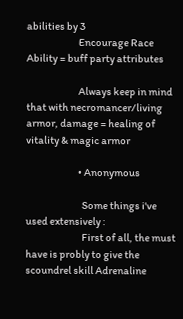abilities by 3
                          Encourage Race Ability = buff party attributes

                          Always keep in mind that with necromancer/living armor, damage = healing of vitality & magic armor

                          • Anonymous

                            Some things i've used extensively :
                            First of all, the must have is probly to give the scoundrel skill Adrenaline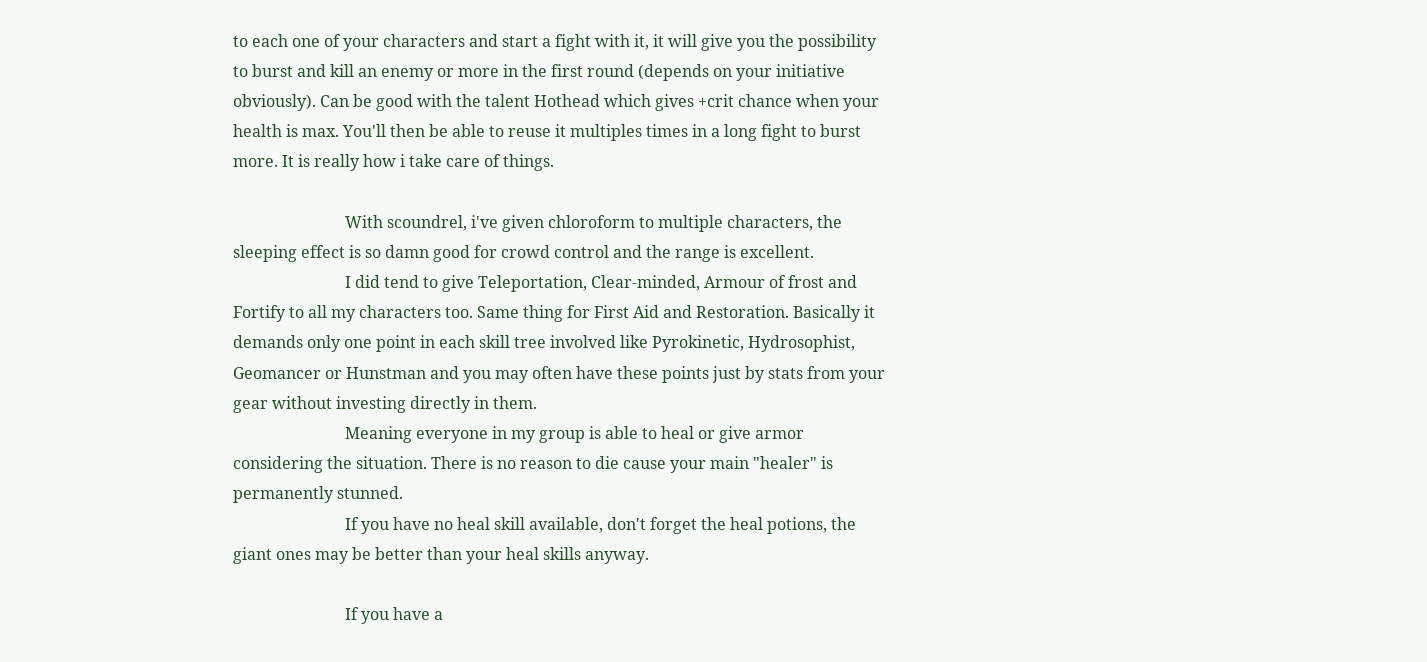to each one of your characters and start a fight with it, it will give you the possibility to burst and kill an enemy or more in the first round (depends on your initiative obviously). Can be good with the talent Hothead which gives +crit chance when your health is max. You'll then be able to reuse it multiples times in a long fight to burst more. It is really how i take care of things.

                            With scoundrel, i've given chloroform to multiple characters, the sleeping effect is so damn good for crowd control and the range is excellent.
                            I did tend to give Teleportation, Clear-minded, Armour of frost and Fortify to all my characters too. Same thing for First Aid and Restoration. Basically it demands only one point in each skill tree involved like Pyrokinetic, Hydrosophist, Geomancer or Hunstman and you may often have these points just by stats from your gear without investing directly in them.
                            Meaning everyone in my group is able to heal or give armor considering the situation. There is no reason to die cause your main "healer" is permanently stunned.
                            If you have no heal skill available, don't forget the heal potions, the giant ones may be better than your heal skills anyway.

                            If you have a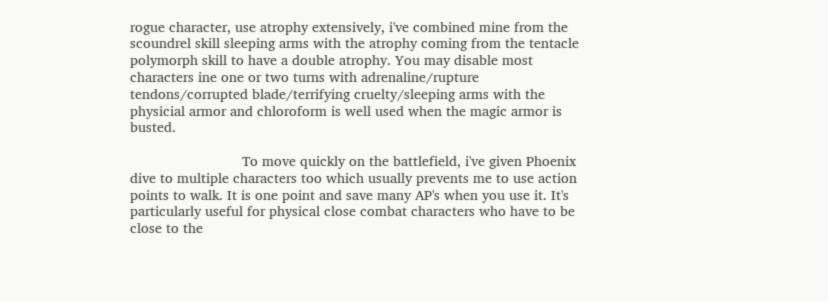rogue character, use atrophy extensively, i've combined mine from the scoundrel skill sleeping arms with the atrophy coming from the tentacle polymorph skill to have a double atrophy. You may disable most characters ine one or two turns with adrenaline/rupture tendons/corrupted blade/terrifying cruelty/sleeping arms with the physicial armor and chloroform is well used when the magic armor is busted.

                            To move quickly on the battlefield, i've given Phoenix dive to multiple characters too which usually prevents me to use action points to walk. It is one point and save many AP's when you use it. It's particularly useful for physical close combat characters who have to be close to the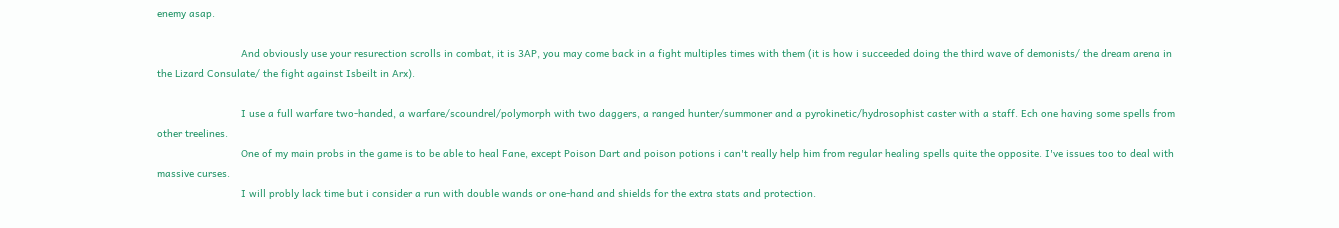enemy asap.

                            And obviously use your resurection scrolls in combat, it is 3AP, you may come back in a fight multiples times with them (it is how i succeeded doing the third wave of demonists/ the dream arena in the Lizard Consulate/ the fight against Isbeilt in Arx).

                            I use a full warfare two-handed, a warfare/scoundrel/polymorph with two daggers, a ranged hunter/summoner and a pyrokinetic/hydrosophist caster with a staff. Ech one having some spells from other treelines.
                            One of my main probs in the game is to be able to heal Fane, except Poison Dart and poison potions i can't really help him from regular healing spells quite the opposite. I've issues too to deal with massive curses.
                            I will probly lack time but i consider a run with double wands or one-hand and shields for the extra stats and protection.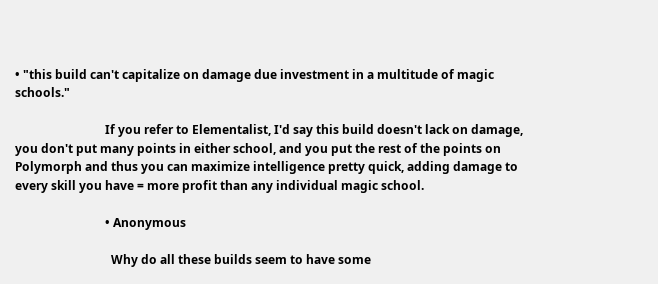• "this build can't capitalize on damage due investment in a multitude of magic schools."

                              If you refer to Elementalist, I'd say this build doesn't lack on damage, you don't put many points in either school, and you put the rest of the points on Polymorph and thus you can maximize intelligence pretty quick, adding damage to every skill you have = more profit than any individual magic school.

                              • Anonymous

                                Why do all these builds seem to have some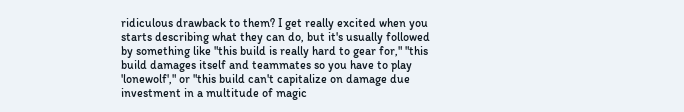ridiculous drawback to them? I get really excited when you starts describing what they can do, but it's usually followed by something like "this build is really hard to gear for," "this build damages itself and teammates so you have to play 'lonewolf'," or "this build can't capitalize on damage due investment in a multitude of magic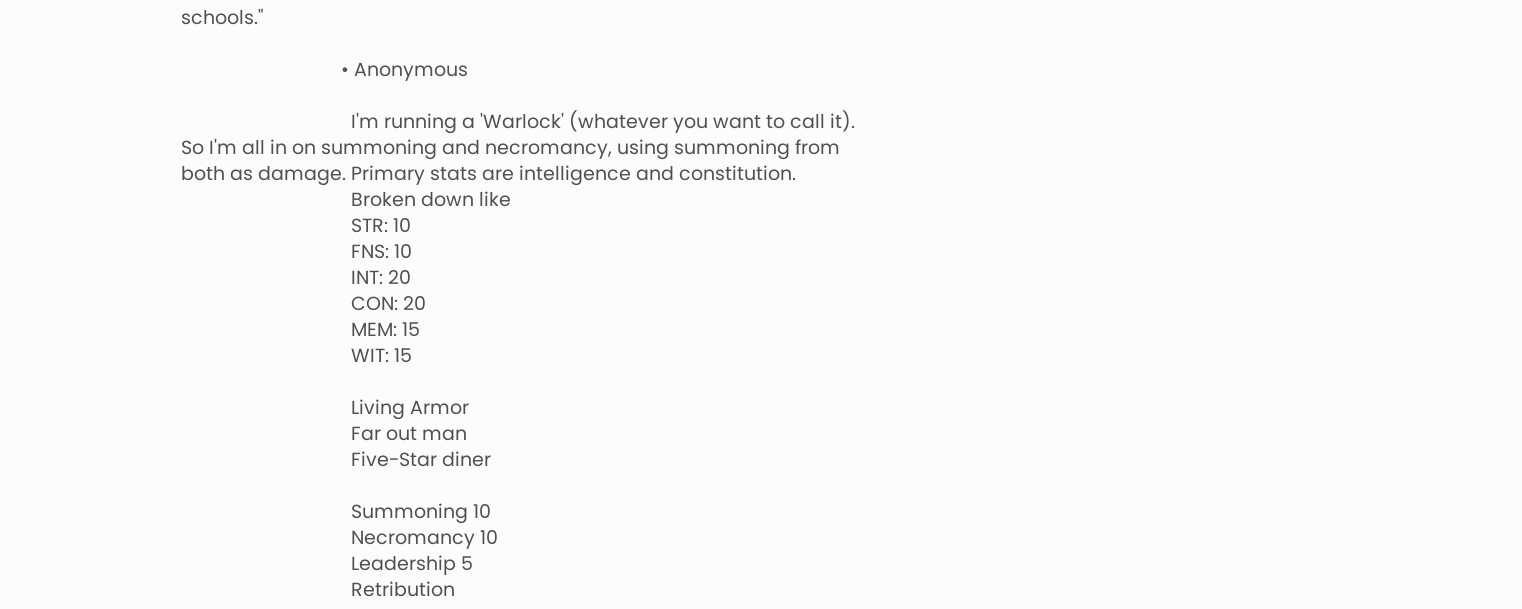schools."

                                • Anonymous

                                  I'm running a 'Warlock' (whatever you want to call it). So I'm all in on summoning and necromancy, using summoning from both as damage. Primary stats are intelligence and constitution.
                                  Broken down like
                                  STR: 10
                                  FNS: 10
                                  INT: 20
                                  CON: 20
                                  MEM: 15
                                  WIT: 15

                                  Living Armor
                                  Far out man
                                  Five-Star diner

                                  Summoning 10
                                  Necromancy 10
                                  Leadership 5
                                  Retribution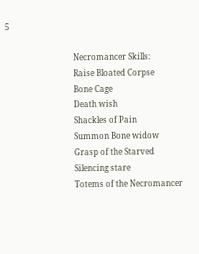5

                                  Necromancer Skills:
                                  Raise Bloated Corpse
                                  Bone Cage
                                  Death wish
                                  Shackles of Pain
                                  Summon Bone widow
                                  Grasp of the Starved
                                  Silencing stare
                                  Totems of the Necromancer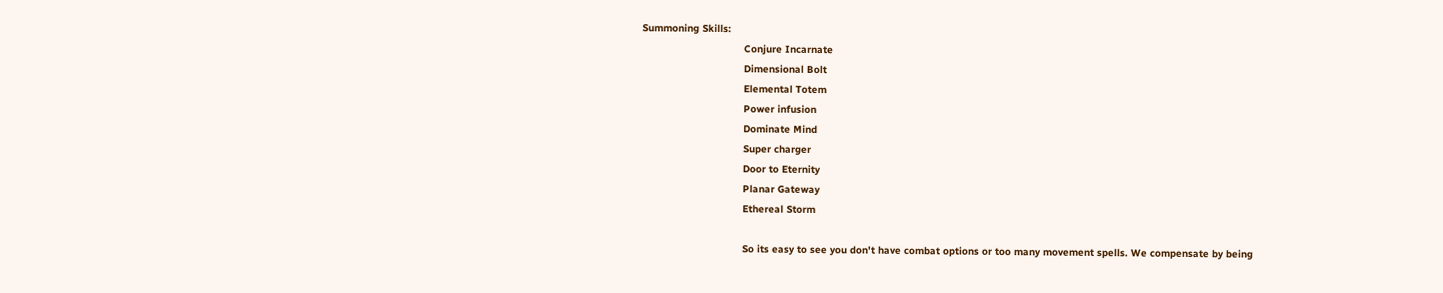Summoning Skills:
                                  Conjure Incarnate
                                  Dimensional Bolt
                                  Elemental Totem
                                  Power infusion
                                  Dominate Mind
                                  Super charger
                                  Door to Eternity
                                  Planar Gateway
                                  Ethereal Storm

                                  So its easy to see you don't have combat options or too many movement spells. We compensate by being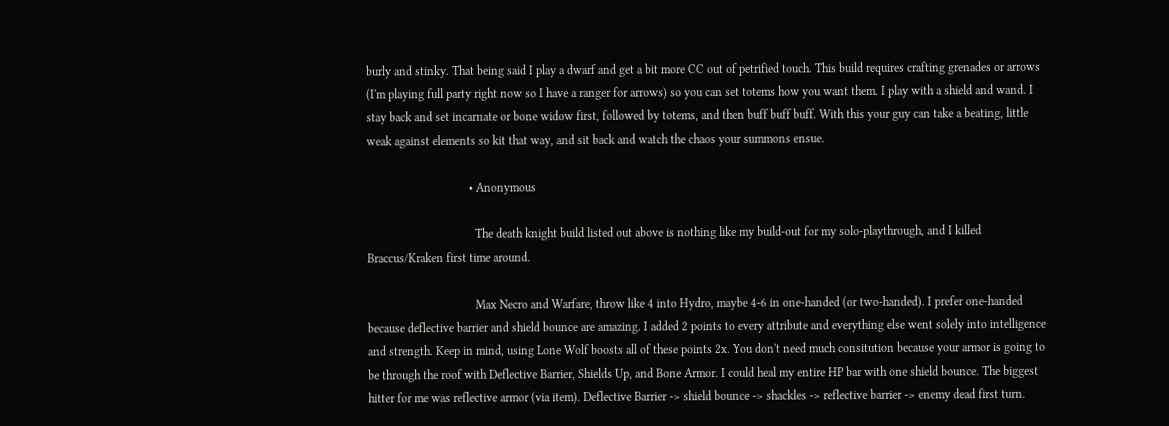burly and stinky. That being said I play a dwarf and get a bit more CC out of petrified touch. This build requires crafting grenades or arrows (I'm playing full party right now so I have a ranger for arrows) so you can set totems how you want them. I play with a shield and wand. I stay back and set incarnate or bone widow first, followed by totems, and then buff buff buff. With this your guy can take a beating, little weak against elements so kit that way, and sit back and watch the chaos your summons ensue.

                                  • Anonymous

                                    The death knight build listed out above is nothing like my build-out for my solo-playthrough, and I killed Braccus/Kraken first time around.

                                    Max Necro and Warfare, throw like 4 into Hydro, maybe 4-6 in one-handed (or two-handed). I prefer one-handed because deflective barrier and shield bounce are amazing. I added 2 points to every attribute and everything else went solely into intelligence and strength. Keep in mind, using Lone Wolf boosts all of these points 2x. You don't need much consitution because your armor is going to be through the roof with Deflective Barrier, Shields Up, and Bone Armor. I could heal my entire HP bar with one shield bounce. The biggest hitter for me was reflective armor (via item). Deflective Barrier -> shield bounce -> shackles -> reflective barrier -> enemy dead first turn.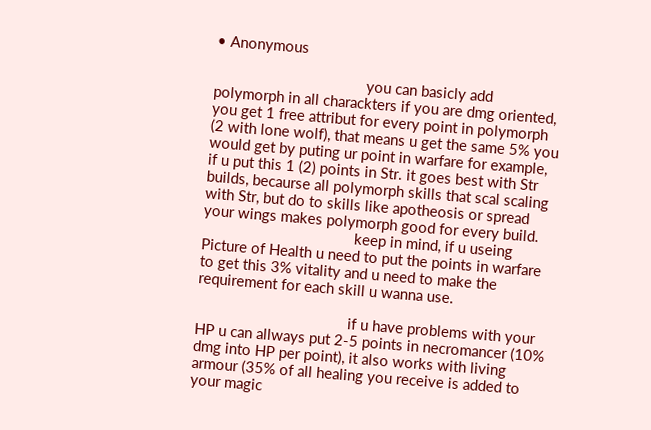• Anonymous

                                      you can basicly add polymorph in all charackters if you are dmg oriented, you get 1 free attribut for every point in polymorph (2 with lone wolf), that means u get the same 5% you would get by puting ur point in warfare for example, if u put this 1 (2) points in Str. it goes best with Str builds, becaurse all polymorph skills that scal scaling with Str, but do to skills like apotheosis or spread your wings makes polymorph good for every build.
                                      keep in mind, if u useing Picture of Health u need to put the points in warfare to get this 3% vitality and u need to make the requirement for each skill u wanna use.

                                      if u have problems with your HP u can allways put 2-5 points in necromancer (10% dmg into HP per point), it also works with living armour (35% of all healing you receive is added to your magic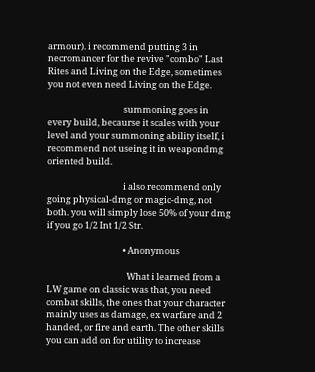armour). i recommend putting 3 in necromancer for the revive "combo" Last Rites and Living on the Edge, sometimes you not even need Living on the Edge.

                                      summoning goes in every build, becaurse it scales with your level and your summoning ability itself, i recommend not useing it in weapondmg oriented build.

                                      i also recommend only going physical-dmg or magic-dmg, not both. you will simply lose 50% of your dmg if you go 1/2 Int 1/2 Str.

                                      • Anonymous

                                        What i learned from a LW game on classic was that, you need combat skills, the ones that your character mainly uses as damage, ex warfare and 2 handed, or fire and earth. The other skills you can add on for utility to increase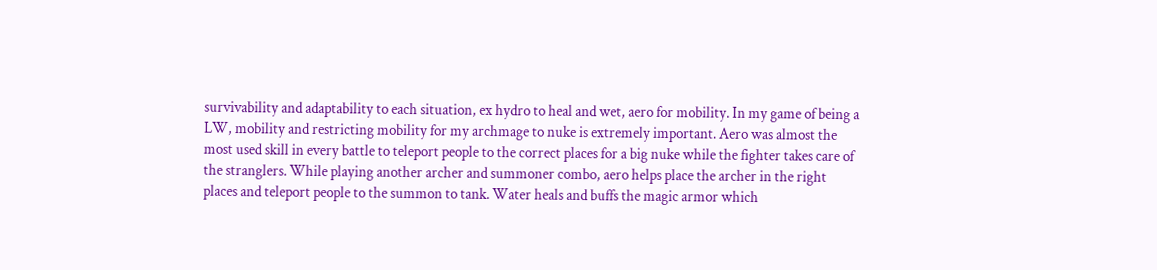survivability and adaptability to each situation, ex hydro to heal and wet, aero for mobility. In my game of being a LW, mobility and restricting mobility for my archmage to nuke is extremely important. Aero was almost the most used skill in every battle to teleport people to the correct places for a big nuke while the fighter takes care of the stranglers. While playing another archer and summoner combo, aero helps place the archer in the right places and teleport people to the summon to tank. Water heals and buffs the magic armor which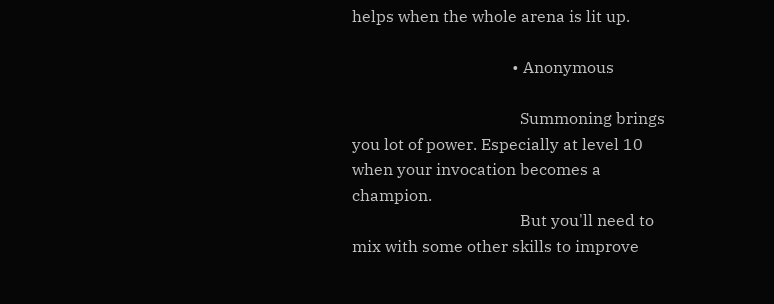helps when the whole arena is lit up.

                                        • Anonymous

                                          Summoning brings you lot of power. Especially at level 10 when your invocation becomes a champion.
                                          But you'll need to mix with some other skills to improve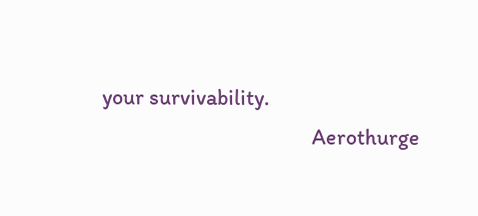your survivability.
                                          Aerothurge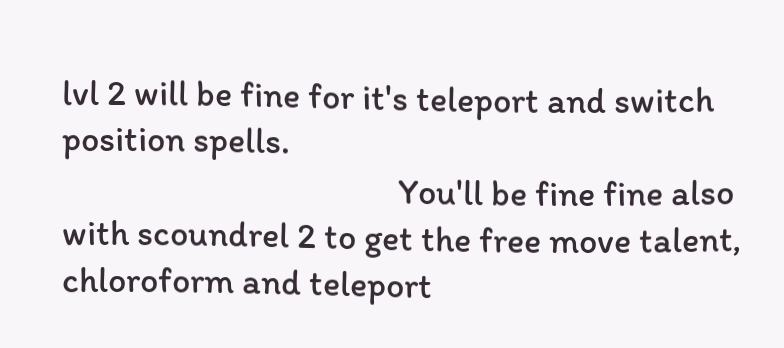lvl 2 will be fine for it's teleport and switch position spells.
                                          You'll be fine fine also with scoundrel 2 to get the free move talent, chloroform and teleport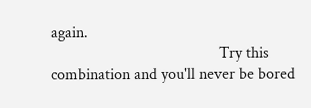again.
                                          Try this combination and you'll never be bored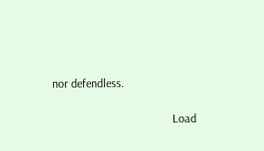nor defendless.

                                        Load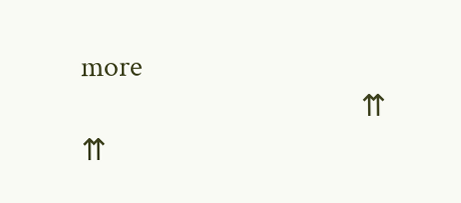more
                                        ⇈ ⇈